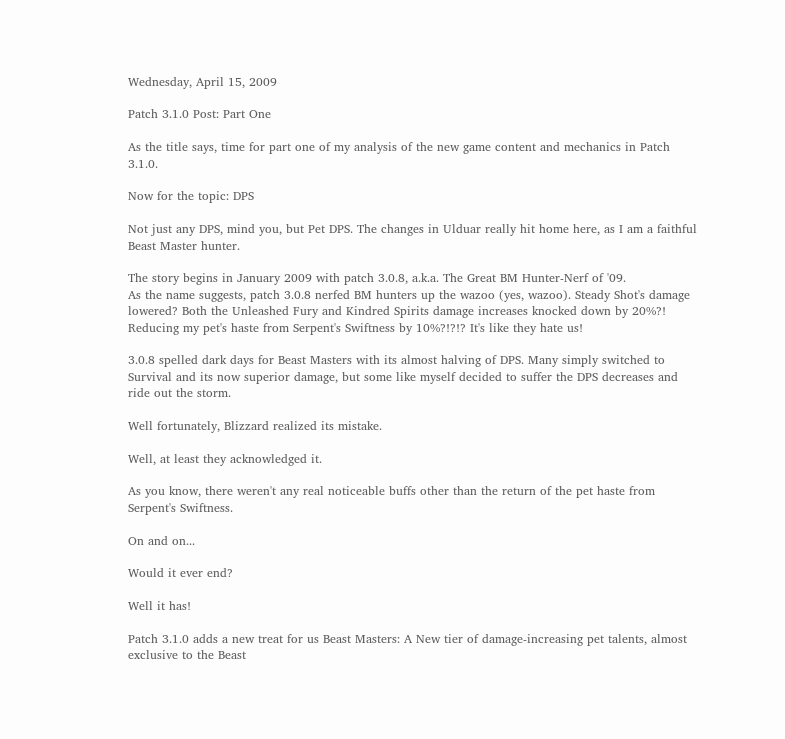Wednesday, April 15, 2009

Patch 3.1.0 Post: Part One

As the title says, time for part one of my analysis of the new game content and mechanics in Patch 3.1.0.

Now for the topic: DPS

Not just any DPS, mind you, but Pet DPS. The changes in Ulduar really hit home here, as I am a faithful Beast Master hunter.

The story begins in January 2009 with patch 3.0.8, a.k.a. The Great BM Hunter-Nerf of '09.
As the name suggests, patch 3.0.8 nerfed BM hunters up the wazoo (yes, wazoo). Steady Shot's damage lowered? Both the Unleashed Fury and Kindred Spirits damage increases knocked down by 20%?! Reducing my pet's haste from Serpent's Swiftness by 10%?!?!? It's like they hate us!

3.0.8 spelled dark days for Beast Masters with its almost halving of DPS. Many simply switched to Survival and its now superior damage, but some like myself decided to suffer the DPS decreases and ride out the storm.

Well fortunately, Blizzard realized its mistake.

Well, at least they acknowledged it.

As you know, there weren't any real noticeable buffs other than the return of the pet haste from Serpent's Swiftness.

On and on...

Would it ever end?

Well it has!

Patch 3.1.0 adds a new treat for us Beast Masters: A New tier of damage-increasing pet talents, almost exclusive to the Beast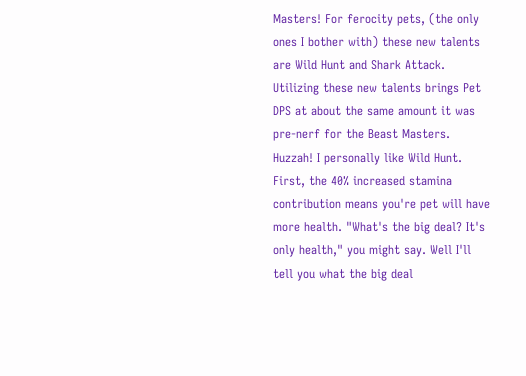Masters! For ferocity pets, (the only ones I bother with) these new talents are Wild Hunt and Shark Attack. Utilizing these new talents brings Pet DPS at about the same amount it was pre-nerf for the Beast Masters. Huzzah! I personally like Wild Hunt. First, the 40% increased stamina contribution means you're pet will have more health. "What's the big deal? It's only health," you might say. Well I'll tell you what the big deal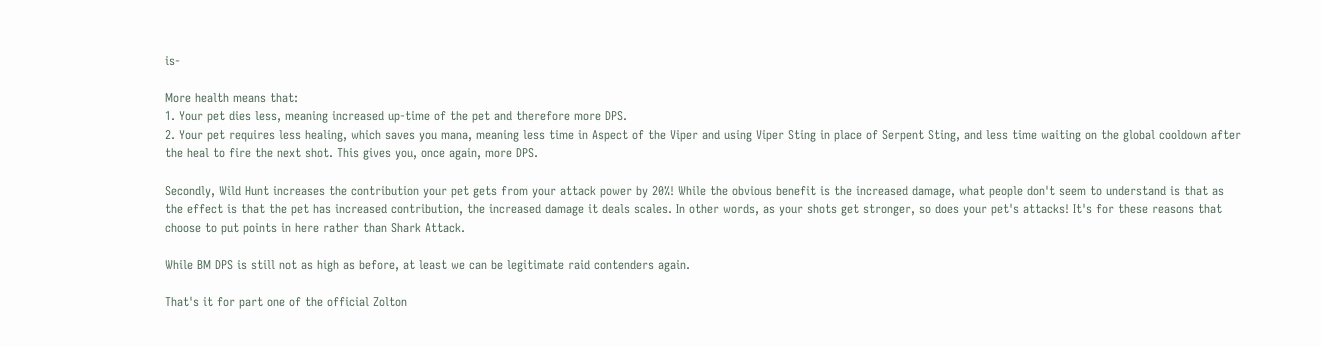is-

More health means that:
1. Your pet dies less, meaning increased up-time of the pet and therefore more DPS.
2. Your pet requires less healing, which saves you mana, meaning less time in Aspect of the Viper and using Viper Sting in place of Serpent Sting, and less time waiting on the global cooldown after the heal to fire the next shot. This gives you, once again, more DPS.

Secondly, Wild Hunt increases the contribution your pet gets from your attack power by 20%! While the obvious benefit is the increased damage, what people don't seem to understand is that as the effect is that the pet has increased contribution, the increased damage it deals scales. In other words, as your shots get stronger, so does your pet's attacks! It's for these reasons that choose to put points in here rather than Shark Attack.

While BM DPS is still not as high as before, at least we can be legitimate raid contenders again.

That's it for part one of the official Zolton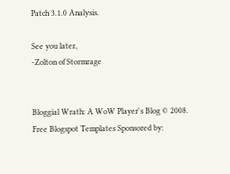Patch 3.1.0 Analysis.

See you later,
-Zolton of Stormrage


Bloggial Wrath: A WoW Player's Blog © 2008. Free Blogspot Templates Sponsored by: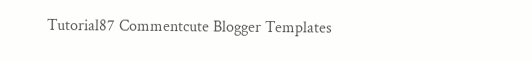Tutorial87 Commentcute Blogger Templates